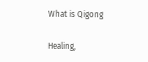What is Qigong

Healing,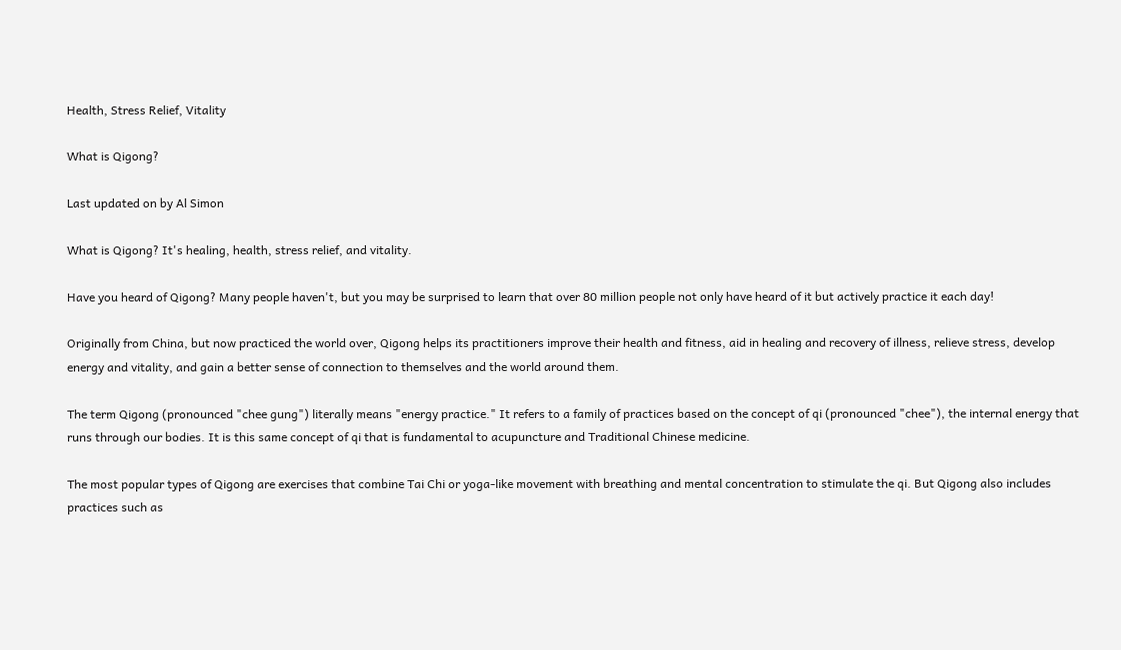Health, Stress Relief, Vitality

What is Qigong?

Last updated on by Al Simon

What is Qigong? It's healing, health, stress relief, and vitality.

Have you heard of Qigong? Many people haven't, but you may be surprised to learn that over 80 million people not only have heard of it but actively practice it each day!

Originally from China, but now practiced the world over, Qigong helps its practitioners improve their health and fitness, aid in healing and recovery of illness, relieve stress, develop energy and vitality, and gain a better sense of connection to themselves and the world around them.

The term Qigong (pronounced "chee gung") literally means "energy practice." It refers to a family of practices based on the concept of qi (pronounced "chee"), the internal energy that runs through our bodies. It is this same concept of qi that is fundamental to acupuncture and Traditional Chinese medicine.

The most popular types of Qigong are exercises that combine Tai Chi or yoga-like movement with breathing and mental concentration to stimulate the qi. But Qigong also includes practices such as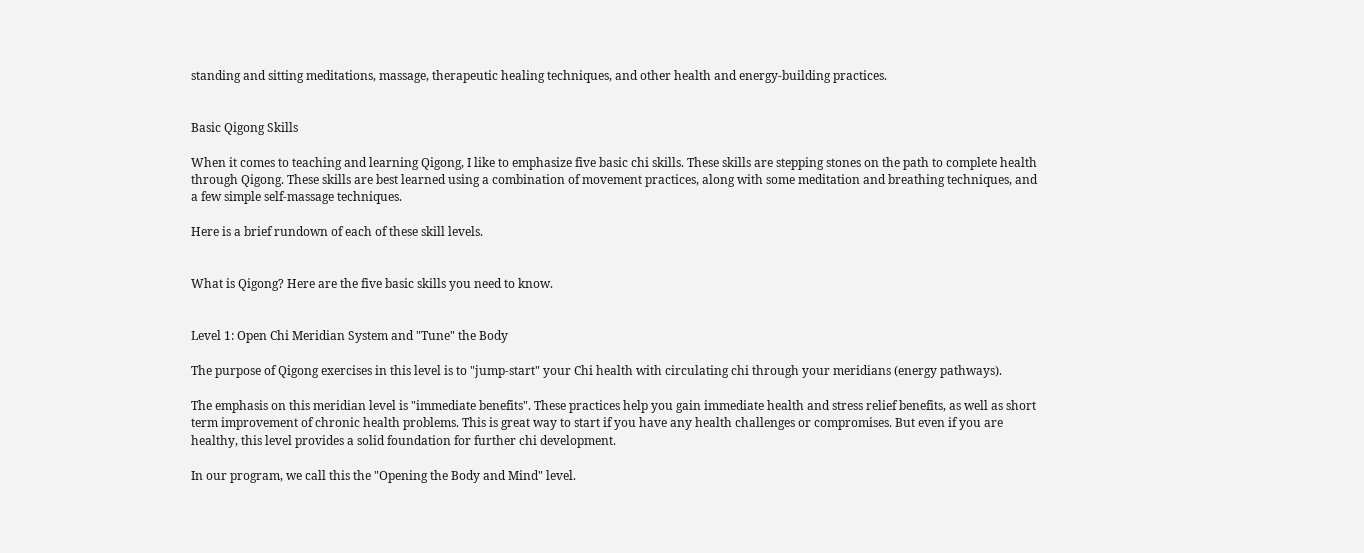standing and sitting meditations, massage, therapeutic healing techniques, and other health and energy-building practices.


Basic Qigong Skills

When it comes to teaching and learning Qigong, I like to emphasize five basic chi skills. These skills are stepping stones on the path to complete health through Qigong. These skills are best learned using a combination of movement practices, along with some meditation and breathing techniques, and a few simple self-massage techniques.

Here is a brief rundown of each of these skill levels.


What is Qigong? Here are the five basic skills you need to know.


Level 1: Open Chi Meridian System and "Tune" the Body

The purpose of Qigong exercises in this level is to "jump-start" your Chi health with circulating chi through your meridians (energy pathways).

The emphasis on this meridian level is "immediate benefits". These practices help you gain immediate health and stress relief benefits, as well as short term improvement of chronic health problems. This is great way to start if you have any health challenges or compromises. But even if you are healthy, this level provides a solid foundation for further chi development.

In our program, we call this the "Opening the Body and Mind" level.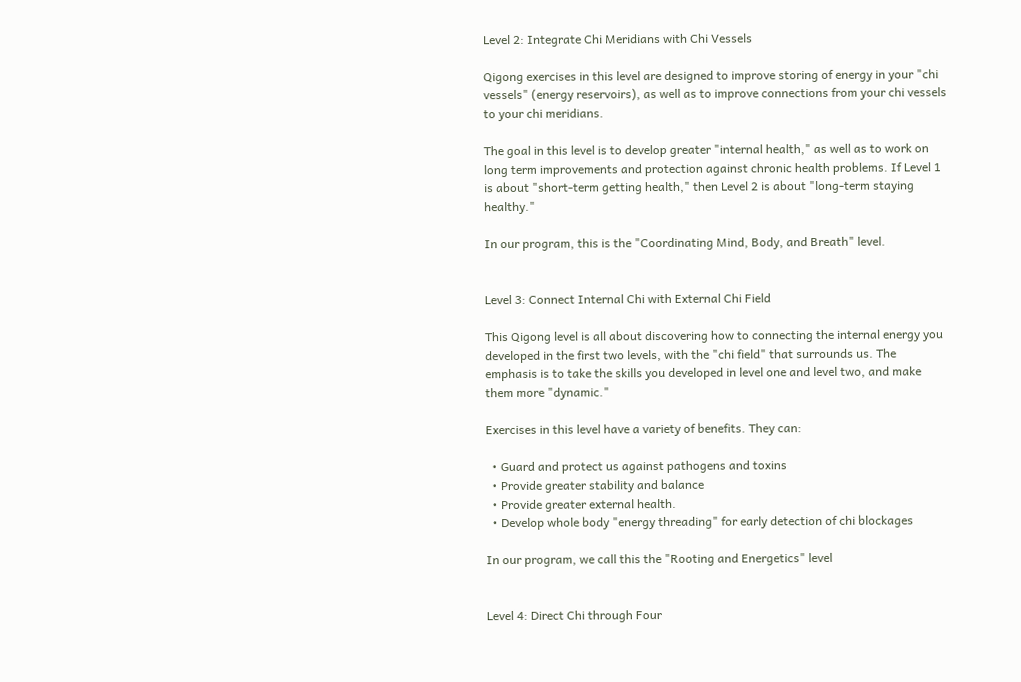Level 2: Integrate Chi Meridians with Chi Vessels

Qigong exercises in this level are designed to improve storing of energy in your "chi vessels" (energy reservoirs), as well as to improve connections from your chi vessels to your chi meridians.

The goal in this level is to develop greater "internal health," as well as to work on long term improvements and protection against chronic health problems. If Level 1 is about "short-term getting health," then Level 2 is about "long-term staying healthy."

In our program, this is the "Coordinating Mind, Body, and Breath" level.


Level 3: Connect Internal Chi with External Chi Field

This Qigong level is all about discovering how to connecting the internal energy you developed in the first two levels, with the "chi field" that surrounds us. The emphasis is to take the skills you developed in level one and level two, and make them more "dynamic."

Exercises in this level have a variety of benefits. They can:

  • Guard and protect us against pathogens and toxins
  • Provide greater stability and balance
  • Provide greater external health.
  • Develop whole body "energy threading" for early detection of chi blockages

In our program, we call this the "Rooting and Energetics" level


Level 4: Direct Chi through Four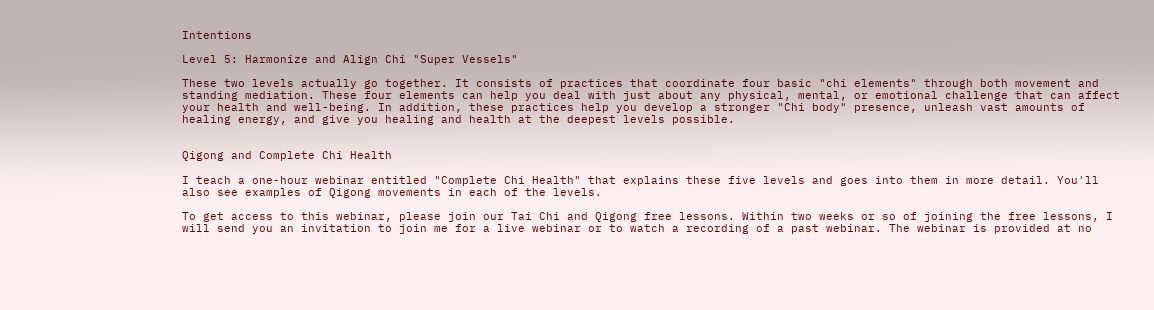Intentions

Level 5: Harmonize and Align Chi "Super Vessels"

These two levels actually go together. It consists of practices that coordinate four basic "chi elements" through both movement and standing mediation. These four elements can help you deal with just about any physical, mental, or emotional challenge that can affect your health and well-being. In addition, these practices help you develop a stronger "Chi body" presence, unleash vast amounts of healing energy, and give you healing and health at the deepest levels possible.


Qigong and Complete Chi Health

I teach a one-hour webinar entitled "Complete Chi Health" that explains these five levels and goes into them in more detail. You'll also see examples of Qigong movements in each of the levels.

To get access to this webinar, please join our Tai Chi and Qigong free lessons. Within two weeks or so of joining the free lessons, I will send you an invitation to join me for a live webinar or to watch a recording of a past webinar. The webinar is provided at no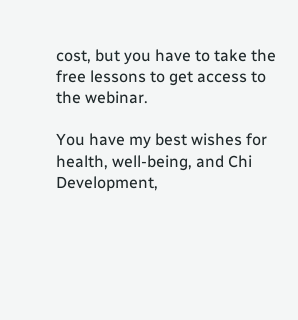cost, but you have to take the free lessons to get access to the webinar.

You have my best wishes for health, well-being, and Chi Development,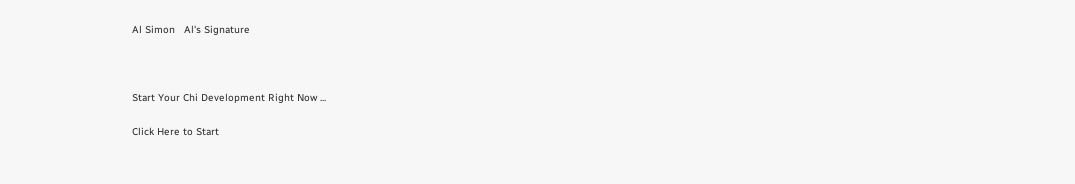Al Simon   Al's Signature



Start Your Chi Development Right Now ...

Click Here to Start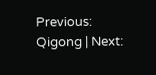Previous: Qigong | Next: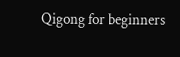Qigong for beginners